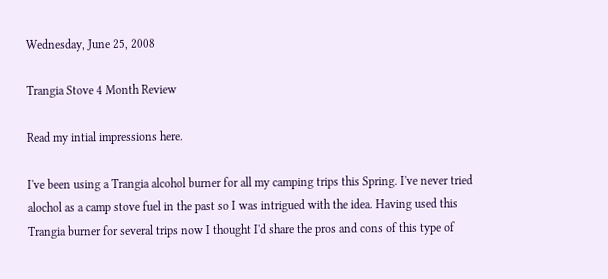Wednesday, June 25, 2008

Trangia Stove 4 Month Review

Read my intial impressions here.

I've been using a Trangia alcohol burner for all my camping trips this Spring. I've never tried alochol as a camp stove fuel in the past so I was intrigued with the idea. Having used this Trangia burner for several trips now I thought I'd share the pros and cons of this type of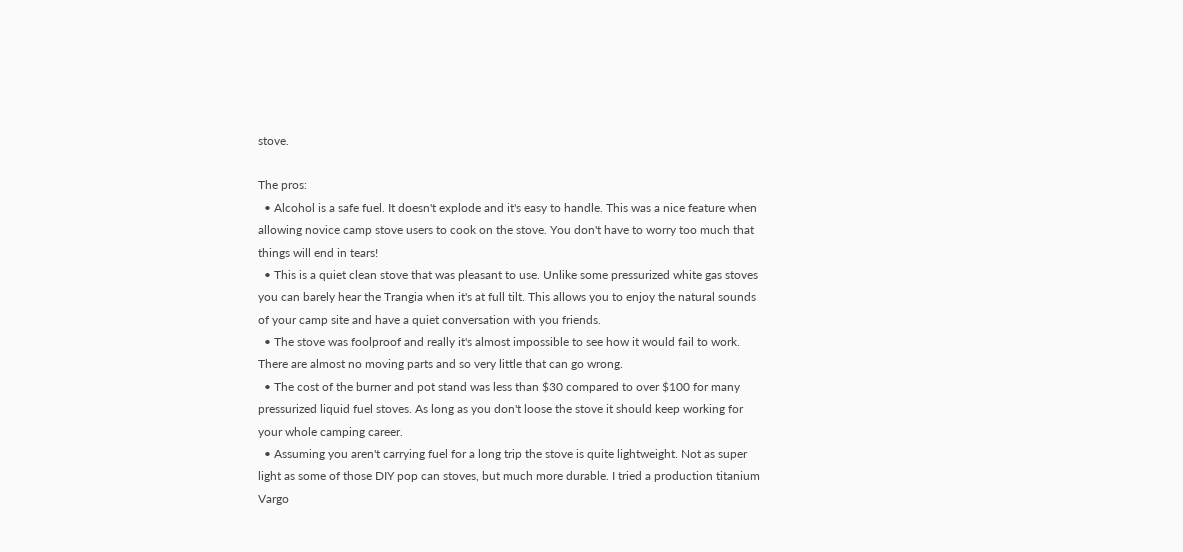stove.

The pros:
  • Alcohol is a safe fuel. It doesn't explode and it's easy to handle. This was a nice feature when allowing novice camp stove users to cook on the stove. You don't have to worry too much that things will end in tears!
  • This is a quiet clean stove that was pleasant to use. Unlike some pressurized white gas stoves you can barely hear the Trangia when it's at full tilt. This allows you to enjoy the natural sounds of your camp site and have a quiet conversation with you friends.
  • The stove was foolproof and really it's almost impossible to see how it would fail to work. There are almost no moving parts and so very little that can go wrong.
  • The cost of the burner and pot stand was less than $30 compared to over $100 for many pressurized liquid fuel stoves. As long as you don't loose the stove it should keep working for your whole camping career.
  • Assuming you aren't carrying fuel for a long trip the stove is quite lightweight. Not as super light as some of those DIY pop can stoves, but much more durable. I tried a production titanium Vargo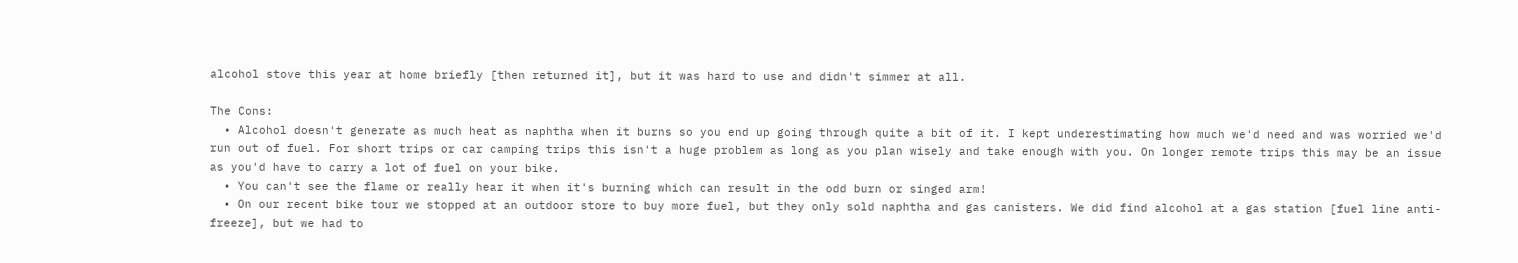alcohol stove this year at home briefly [then returned it], but it was hard to use and didn't simmer at all.

The Cons:
  • Alcohol doesn't generate as much heat as naphtha when it burns so you end up going through quite a bit of it. I kept underestimating how much we'd need and was worried we'd run out of fuel. For short trips or car camping trips this isn't a huge problem as long as you plan wisely and take enough with you. On longer remote trips this may be an issue as you'd have to carry a lot of fuel on your bike.
  • You can't see the flame or really hear it when it's burning which can result in the odd burn or singed arm!
  • On our recent bike tour we stopped at an outdoor store to buy more fuel, but they only sold naphtha and gas canisters. We did find alcohol at a gas station [fuel line anti-freeze], but we had to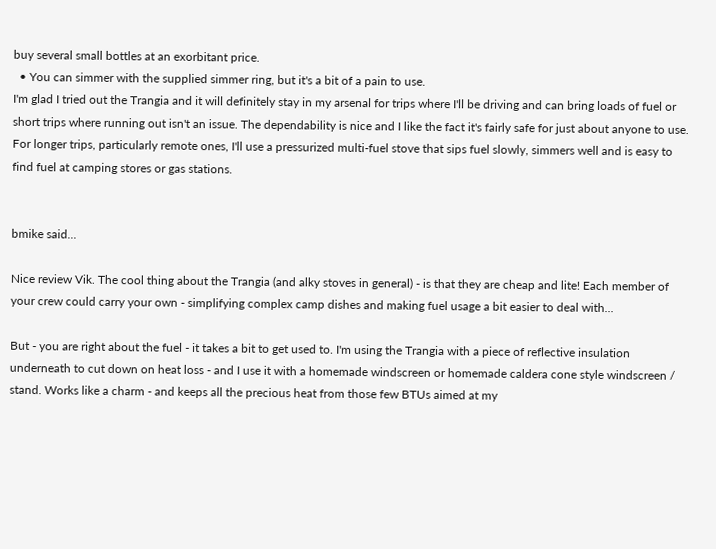buy several small bottles at an exorbitant price.
  • You can simmer with the supplied simmer ring, but it's a bit of a pain to use.
I'm glad I tried out the Trangia and it will definitely stay in my arsenal for trips where I'll be driving and can bring loads of fuel or short trips where running out isn't an issue. The dependability is nice and I like the fact it's fairly safe for just about anyone to use. For longer trips, particularly remote ones, I'll use a pressurized multi-fuel stove that sips fuel slowly, simmers well and is easy to find fuel at camping stores or gas stations.


bmike said...

Nice review Vik. The cool thing about the Trangia (and alky stoves in general) - is that they are cheap and lite! Each member of your crew could carry your own - simplifying complex camp dishes and making fuel usage a bit easier to deal with...

But - you are right about the fuel - it takes a bit to get used to. I'm using the Trangia with a piece of reflective insulation underneath to cut down on heat loss - and I use it with a homemade windscreen or homemade caldera cone style windscreen / stand. Works like a charm - and keeps all the precious heat from those few BTUs aimed at my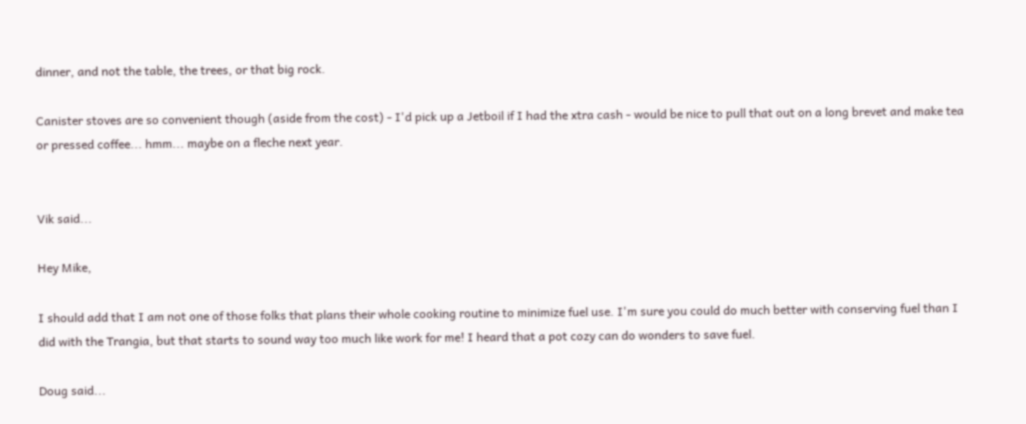dinner, and not the table, the trees, or that big rock.

Canister stoves are so convenient though (aside from the cost) - I'd pick up a Jetboil if I had the xtra cash - would be nice to pull that out on a long brevet and make tea or pressed coffee... hmm... maybe on a fleche next year.


Vik said...

Hey Mike,

I should add that I am not one of those folks that plans their whole cooking routine to minimize fuel use. I'm sure you could do much better with conserving fuel than I did with the Trangia, but that starts to sound way too much like work for me! I heard that a pot cozy can do wonders to save fuel.

Doug said...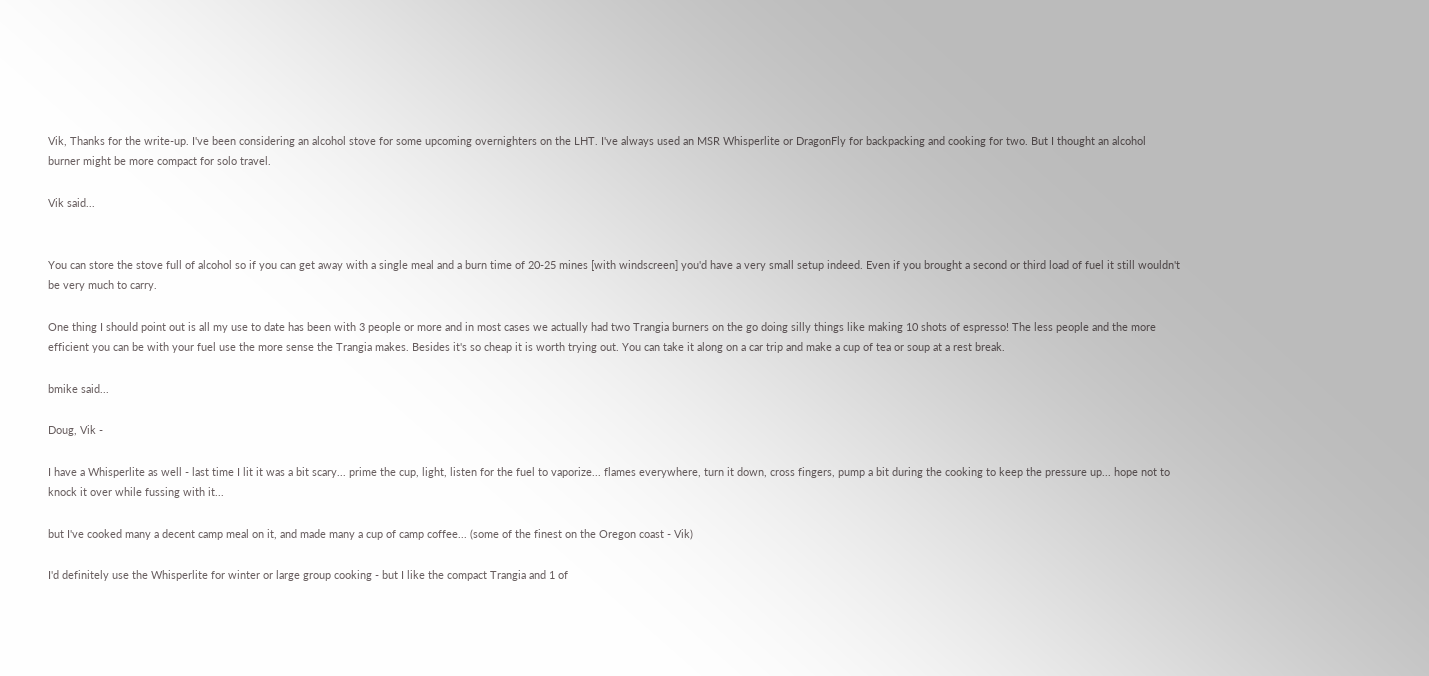Vik, Thanks for the write-up. I've been considering an alcohol stove for some upcoming overnighters on the LHT. I've always used an MSR Whisperlite or DragonFly for backpacking and cooking for two. But I thought an alcohol burner might be more compact for solo travel.

Vik said...


You can store the stove full of alcohol so if you can get away with a single meal and a burn time of 20-25 mines [with windscreen] you'd have a very small setup indeed. Even if you brought a second or third load of fuel it still wouldn't be very much to carry.

One thing I should point out is all my use to date has been with 3 people or more and in most cases we actually had two Trangia burners on the go doing silly things like making 10 shots of espresso! The less people and the more efficient you can be with your fuel use the more sense the Trangia makes. Besides it's so cheap it is worth trying out. You can take it along on a car trip and make a cup of tea or soup at a rest break.

bmike said...

Doug, Vik -

I have a Whisperlite as well - last time I lit it was a bit scary... prime the cup, light, listen for the fuel to vaporize... flames everywhere, turn it down, cross fingers, pump a bit during the cooking to keep the pressure up... hope not to knock it over while fussing with it...

but I've cooked many a decent camp meal on it, and made many a cup of camp coffee... (some of the finest on the Oregon coast - Vik)

I'd definitely use the Whisperlite for winter or large group cooking - but I like the compact Trangia and 1 of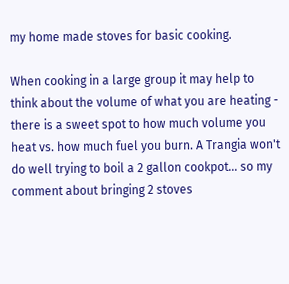my home made stoves for basic cooking.

When cooking in a large group it may help to think about the volume of what you are heating - there is a sweet spot to how much volume you heat vs. how much fuel you burn. A Trangia won't do well trying to boil a 2 gallon cookpot... so my comment about bringing 2 stoves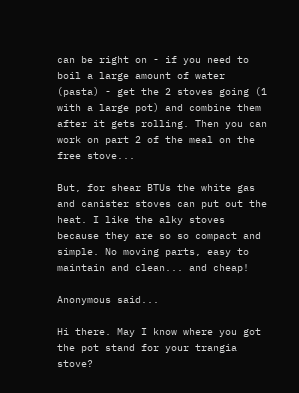can be right on - if you need to boil a large amount of water (pasta) - get the 2 stoves going (1 with a large pot) and combine them after it gets rolling. Then you can work on part 2 of the meal on the free stove...

But, for shear BTUs the white gas and canister stoves can put out the heat. I like the alky stoves because they are so so compact and simple. No moving parts, easy to maintain and clean... and cheap!

Anonymous said...

Hi there. May I know where you got the pot stand for your trangia stove?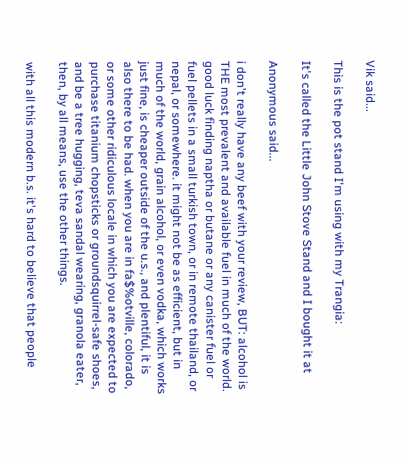Vik said...

This is the pot stand I'm using with my Trangia:

It's called the Little John Stove Stand and I bought it at

Anonymous said...

i don't really have any beef with your review, BUT: alcohol is THE most prevalent and available fuel in much of the world. good luck finding naptha or butane or any canister fuel or fuel pellets in a small turkish town, or in remote thailand, or nepal, or somewhere. it might not be as efficient, but in much of the world, grain alcohol, or even vodka, which works just fine, is cheaper outside of the u.s., and plentiful, it is also there to be had. when you are in fa$%otville, colorado, or some other ridiculous locale in which you are expected to purchase titanium chopsticks or groundsquirrel-safe shoes, and be a tree hugging, teva sandal wearing, granola eater, then, by all means, use the other things.

with all this modern b.s. it's hard to believe that people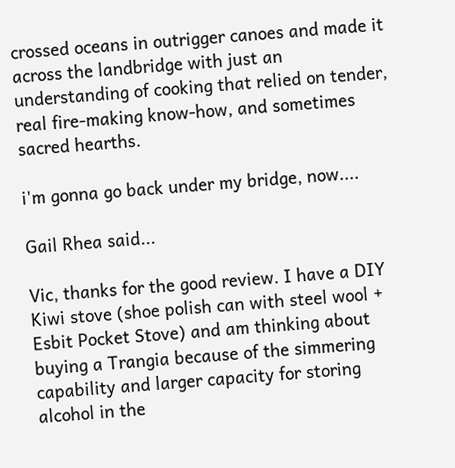crossed oceans in outrigger canoes and made it across the landbridge with just an understanding of cooking that relied on tender, real fire-making know-how, and sometimes sacred hearths.

i'm gonna go back under my bridge, now....

Gail Rhea said...

Vic, thanks for the good review. I have a DIY Kiwi stove (shoe polish can with steel wool + Esbit Pocket Stove) and am thinking about buying a Trangia because of the simmering capability and larger capacity for storing alcohol in the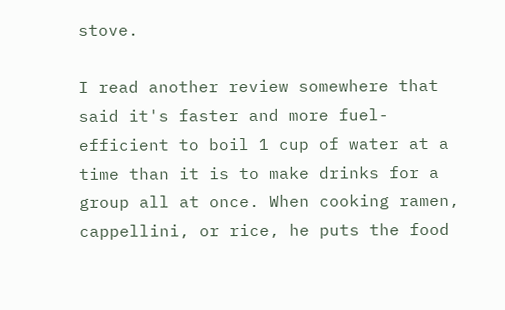stove.

I read another review somewhere that said it's faster and more fuel-efficient to boil 1 cup of water at a time than it is to make drinks for a group all at once. When cooking ramen, cappellini, or rice, he puts the food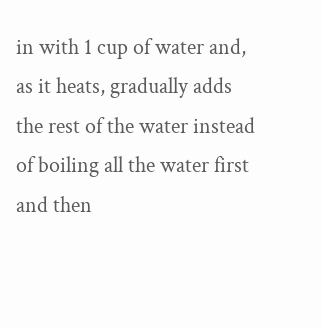in with 1 cup of water and, as it heats, gradually adds the rest of the water instead of boiling all the water first and then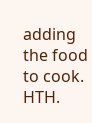adding the food to cook. HTH.